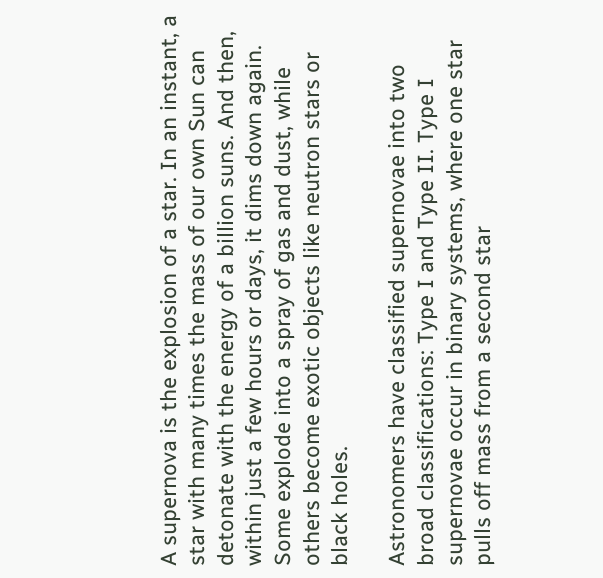A supernova is the explosion of a star. In an instant, a star with many times the mass of our own Sun can detonate with the energy of a billion suns. And then, within just a few hours or days, it dims down again. Some explode into a spray of gas and dust, while others become exotic objects like neutron stars or black holes.

Astronomers have classified supernovae into two broad classifications: Type I and Type II. Type I supernovae occur in binary systems, where one star pulls off mass from a second star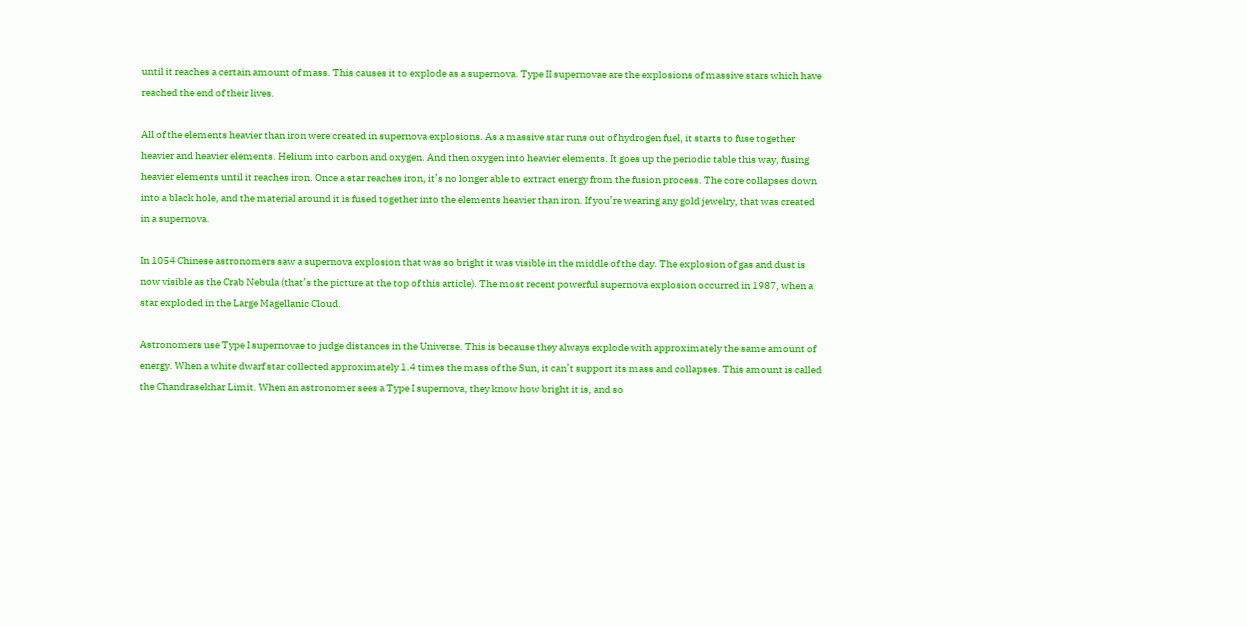until it reaches a certain amount of mass. This causes it to explode as a supernova. Type II supernovae are the explosions of massive stars which have reached the end of their lives.

All of the elements heavier than iron were created in supernova explosions. As a massive star runs out of hydrogen fuel, it starts to fuse together heavier and heavier elements. Helium into carbon and oxygen. And then oxygen into heavier elements. It goes up the periodic table this way, fusing heavier elements until it reaches iron. Once a star reaches iron, it’s no longer able to extract energy from the fusion process. The core collapses down into a black hole, and the material around it is fused together into the elements heavier than iron. If you’re wearing any gold jewelry, that was created in a supernova.

In 1054 Chinese astronomers saw a supernova explosion that was so bright it was visible in the middle of the day. The explosion of gas and dust is now visible as the Crab Nebula (that’s the picture at the top of this article). The most recent powerful supernova explosion occurred in 1987, when a star exploded in the Large Magellanic Cloud.

Astronomers use Type I supernovae to judge distances in the Universe. This is because they always explode with approximately the same amount of energy. When a white dwarf star collected approximately 1.4 times the mass of the Sun, it can’t support its mass and collapses. This amount is called the Chandrasekhar Limit. When an astronomer sees a Type I supernova, they know how bright it is, and so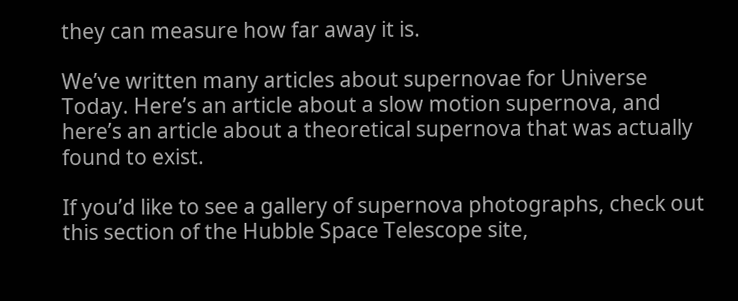they can measure how far away it is.

We’ve written many articles about supernovae for Universe Today. Here’s an article about a slow motion supernova, and here’s an article about a theoretical supernova that was actually found to exist.

If you’d like to see a gallery of supernova photographs, check out this section of the Hubble Space Telescope site,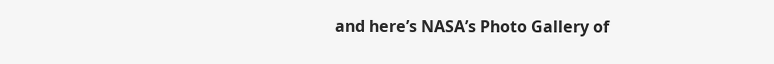and here’s NASA’s Photo Gallery of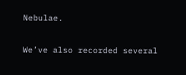Nebulae.

We’ve also recorded several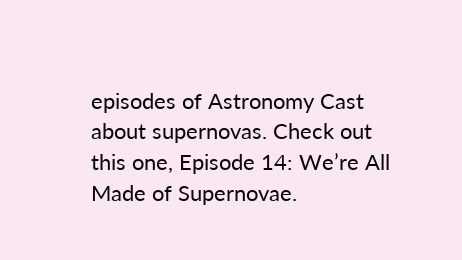episodes of Astronomy Cast about supernovas. Check out this one, Episode 14: We’re All Made of Supernovae.